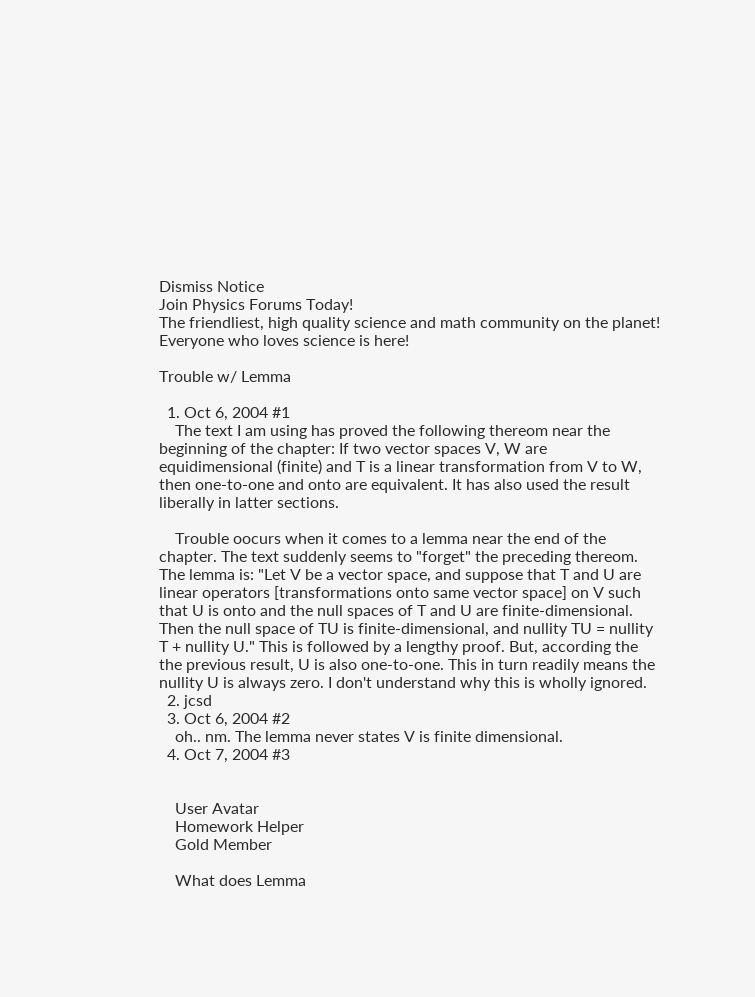Dismiss Notice
Join Physics Forums Today!
The friendliest, high quality science and math community on the planet! Everyone who loves science is here!

Trouble w/ Lemma

  1. Oct 6, 2004 #1
    The text I am using has proved the following thereom near the beginning of the chapter: If two vector spaces V, W are equidimensional (finite) and T is a linear transformation from V to W, then one-to-one and onto are equivalent. It has also used the result liberally in latter sections.

    Trouble oocurs when it comes to a lemma near the end of the chapter. The text suddenly seems to "forget" the preceding thereom. The lemma is: "Let V be a vector space, and suppose that T and U are linear operators [transformations onto same vector space] on V such that U is onto and the null spaces of T and U are finite-dimensional. Then the null space of TU is finite-dimensional, and nullity TU = nullity T + nullity U." This is followed by a lengthy proof. But, according the the previous result, U is also one-to-one. This in turn readily means the nullity U is always zero. I don't understand why this is wholly ignored.
  2. jcsd
  3. Oct 6, 2004 #2
    oh.. nm. The lemma never states V is finite dimensional.
  4. Oct 7, 2004 #3


    User Avatar
    Homework Helper
    Gold Member

    What does Lemma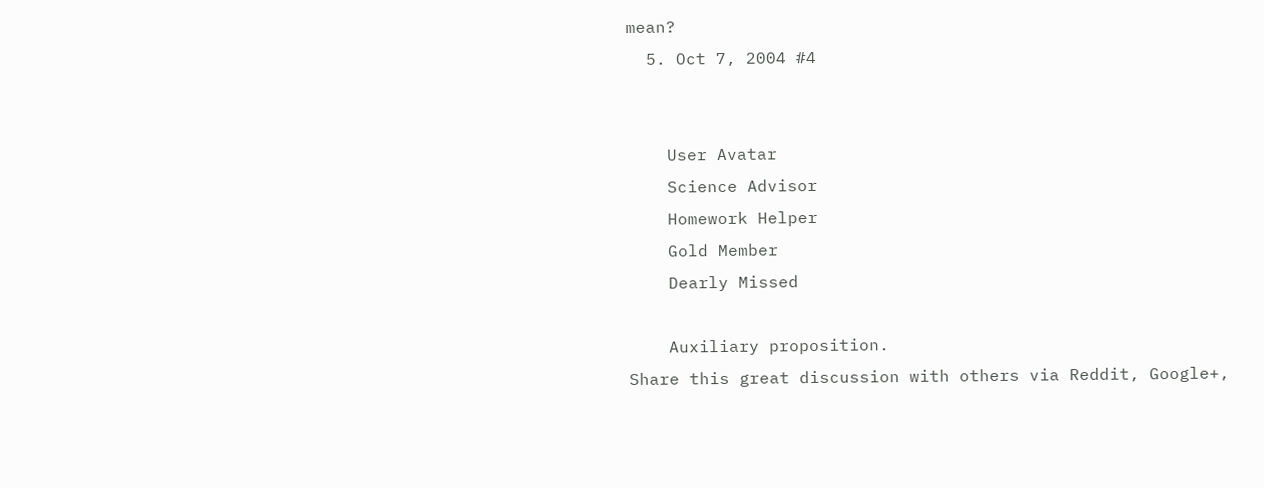mean?
  5. Oct 7, 2004 #4


    User Avatar
    Science Advisor
    Homework Helper
    Gold Member
    Dearly Missed

    Auxiliary proposition.
Share this great discussion with others via Reddit, Google+,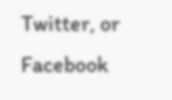Twitter, or Facebook